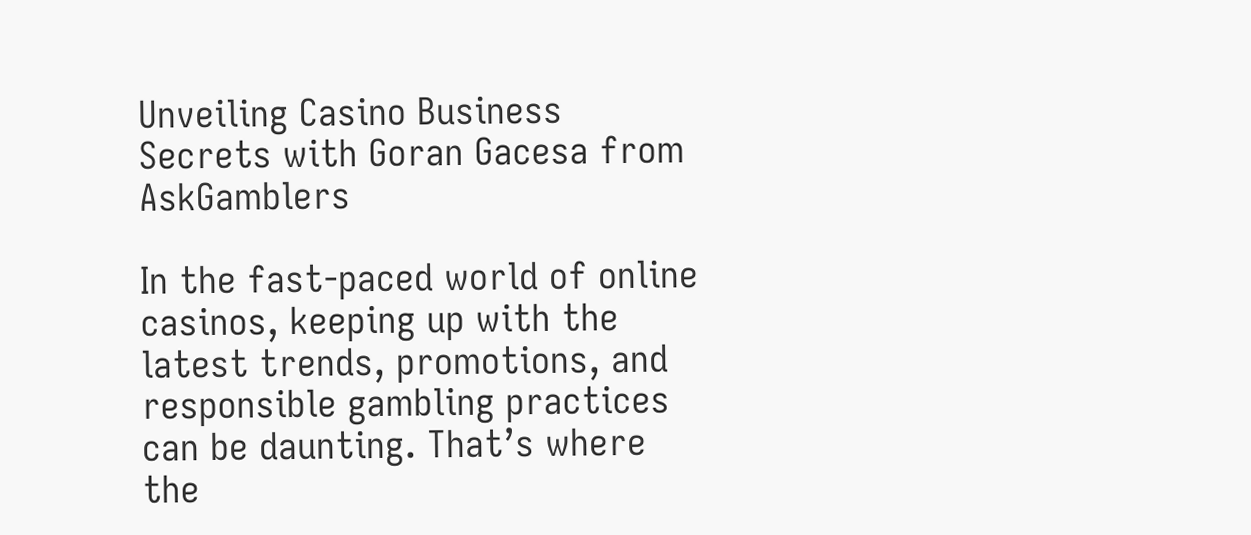Unveiling Casino Business Secrets with Goran Gacesa from AskGamblers

In the fast-paced world of online casinos, keeping up with the latest trends, promotions, and responsible gambling practices can be daunting. That’s where the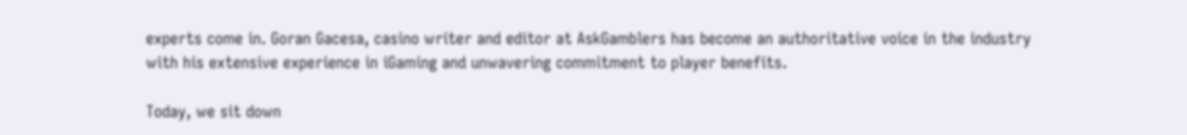experts come in. Goran Gacesa, casino writer and editor at AskGamblers has become an authoritative voice in the industry with his extensive experience in iGaming and unwavering commitment to player benefits.

Today, we sit down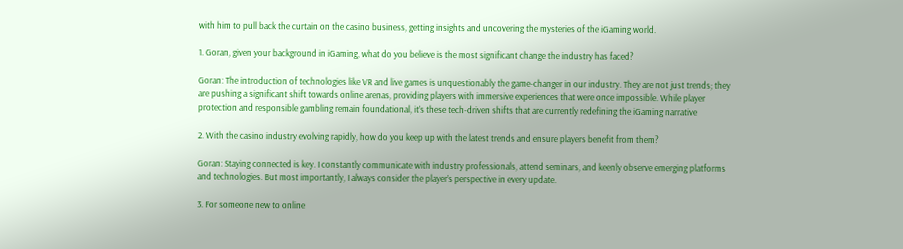with him to pull back the curtain on the casino business, getting insights and uncovering the mysteries of the iGaming world.

1. Goran, given your background in iGaming, what do you believe is the most significant change the industry has faced?

Goran: The introduction of technologies like VR and live games is unquestionably the game-changer in our industry. They are not just trends; they are pushing a significant shift towards online arenas, providing players with immersive experiences that were once impossible. While player protection and responsible gambling remain foundational, it’s these tech-driven shifts that are currently redefining the iGaming narrative

2. With the casino industry evolving rapidly, how do you keep up with the latest trends and ensure players benefit from them?

Goran: Staying connected is key. I constantly communicate with industry professionals, attend seminars, and keenly observe emerging platforms and technologies. But most importantly, I always consider the player’s perspective in every update.

3. For someone new to online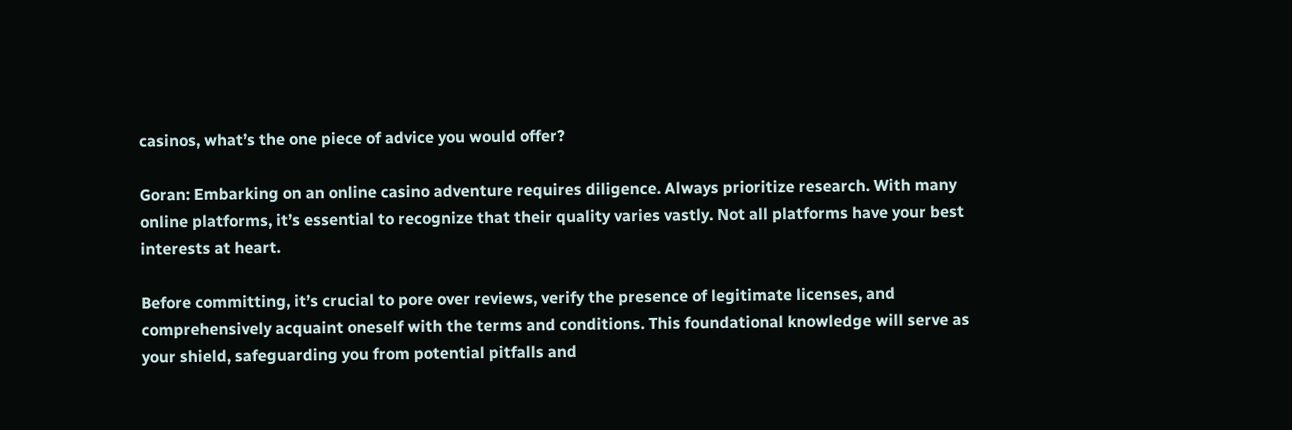casinos, what’s the one piece of advice you would offer?

Goran: Embarking on an online casino adventure requires diligence. Always prioritize research. With many online platforms, it’s essential to recognize that their quality varies vastly. Not all platforms have your best interests at heart.

Before committing, it’s crucial to pore over reviews, verify the presence of legitimate licenses, and comprehensively acquaint oneself with the terms and conditions. This foundational knowledge will serve as your shield, safeguarding you from potential pitfalls and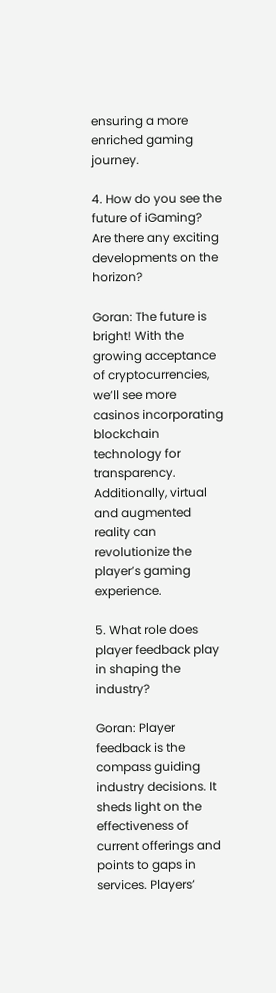ensuring a more enriched gaming journey.

4. How do you see the future of iGaming? Are there any exciting developments on the horizon?

Goran: The future is bright! With the growing acceptance of cryptocurrencies, we’ll see more casinos incorporating blockchain technology for transparency. Additionally, virtual and augmented reality can revolutionize the player’s gaming experience.

5. What role does player feedback play in shaping the industry?

Goran: Player feedback is the compass guiding industry decisions. It sheds light on the effectiveness of current offerings and points to gaps in services. Players’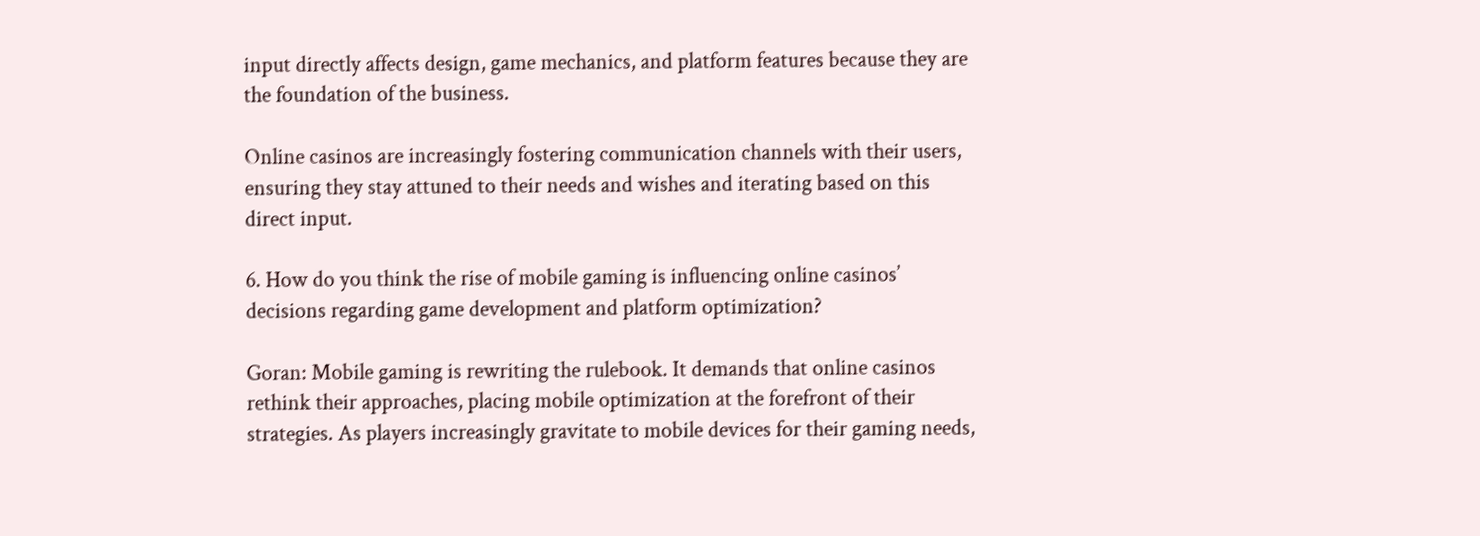input directly affects design, game mechanics, and platform features because they are the foundation of the business.

Online casinos are increasingly fostering communication channels with their users, ensuring they stay attuned to their needs and wishes and iterating based on this direct input.

6. How do you think the rise of mobile gaming is influencing online casinos’ decisions regarding game development and platform optimization?

Goran: Mobile gaming is rewriting the rulebook. It demands that online casinos rethink their approaches, placing mobile optimization at the forefront of their strategies. As players increasingly gravitate to mobile devices for their gaming needs,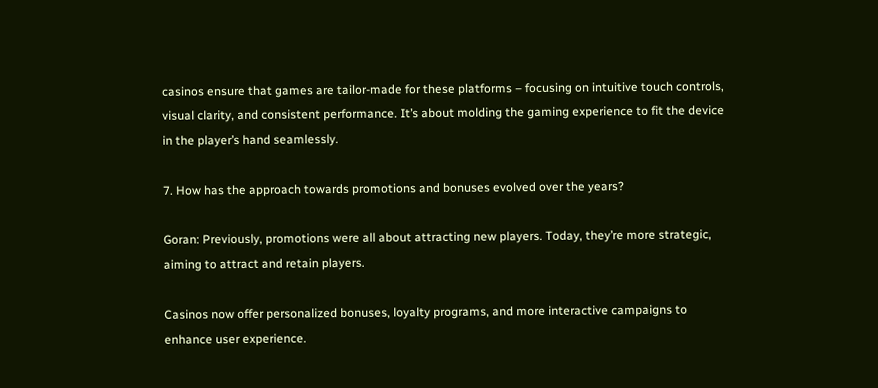casinos ensure that games are tailor-made for these platforms – focusing on intuitive touch controls, visual clarity, and consistent performance. It’s about molding the gaming experience to fit the device in the player’s hand seamlessly.

7. How has the approach towards promotions and bonuses evolved over the years?

Goran: Previously, promotions were all about attracting new players. Today, they’re more strategic, aiming to attract and retain players.

Casinos now offer personalized bonuses, loyalty programs, and more interactive campaigns to enhance user experience.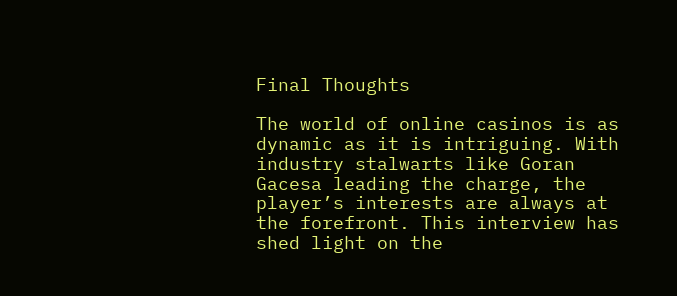Final Thoughts

The world of online casinos is as dynamic as it is intriguing. With industry stalwarts like Goran Gacesa leading the charge, the player’s interests are always at the forefront. This interview has shed light on the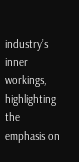industry’s inner workings, highlighting the emphasis on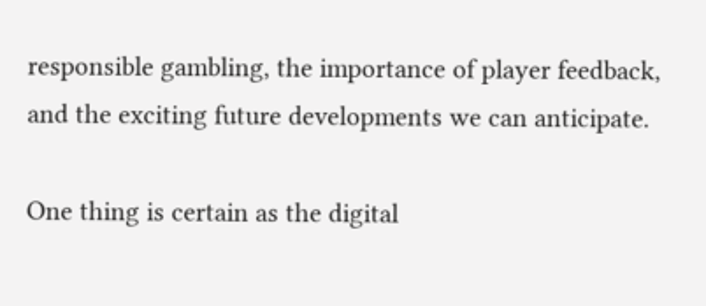responsible gambling, the importance of player feedback, and the exciting future developments we can anticipate.

One thing is certain as the digital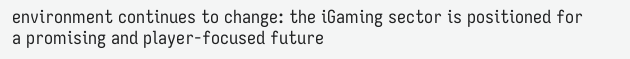environment continues to change: the iGaming sector is positioned for a promising and player-focused future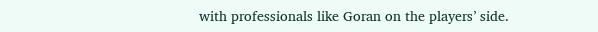with professionals like Goran on the players’ side.